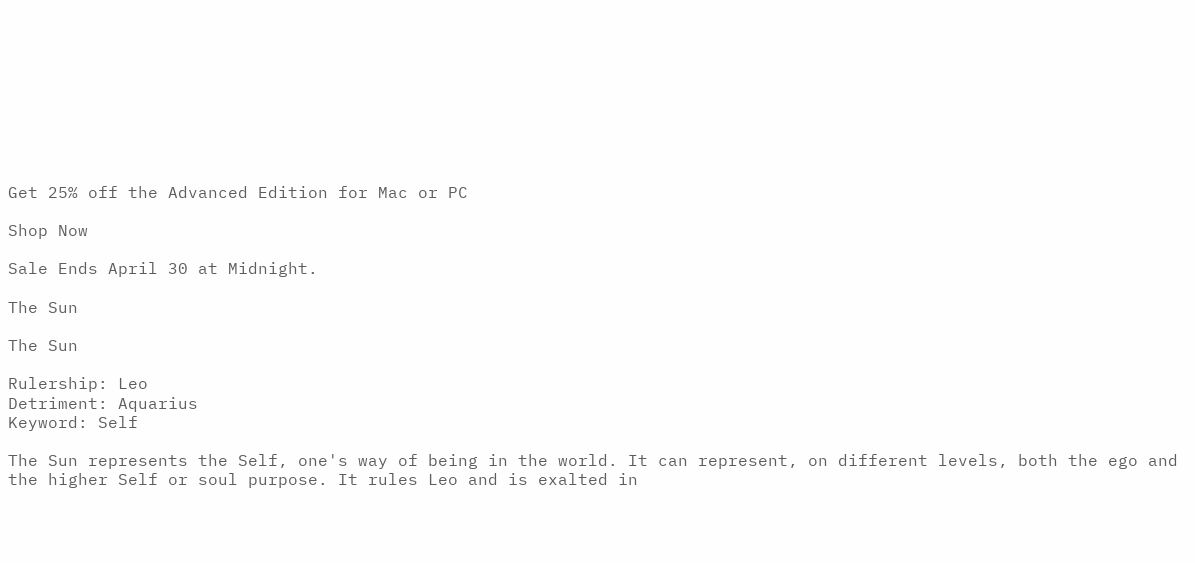Get 25% off the Advanced Edition for Mac or PC

Shop Now

Sale Ends April 30 at Midnight.

The Sun

The Sun

Rulership: Leo
Detriment: Aquarius
Keyword: Self

The Sun represents the Self, one's way of being in the world. It can represent, on different levels, both the ego and the higher Self or soul purpose. It rules Leo and is exalted in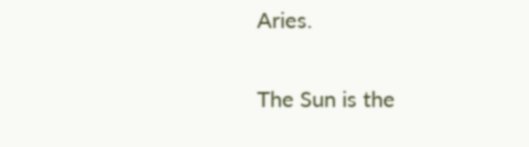Aries.

The Sun is the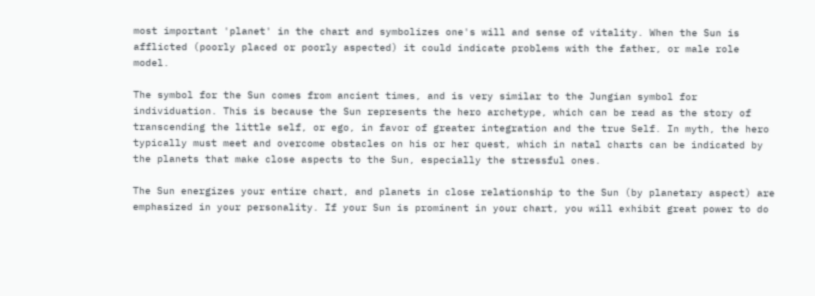most important 'planet' in the chart and symbolizes one's will and sense of vitality. When the Sun is afflicted (poorly placed or poorly aspected) it could indicate problems with the father, or male role model.

The symbol for the Sun comes from ancient times, and is very similar to the Jungian symbol for individuation. This is because the Sun represents the hero archetype, which can be read as the story of transcending the little self, or ego, in favor of greater integration and the true Self. In myth, the hero typically must meet and overcome obstacles on his or her quest, which in natal charts can be indicated by the planets that make close aspects to the Sun, especially the stressful ones.

The Sun energizes your entire chart, and planets in close relationship to the Sun (by planetary aspect) are emphasized in your personality. If your Sun is prominent in your chart, you will exhibit great power to do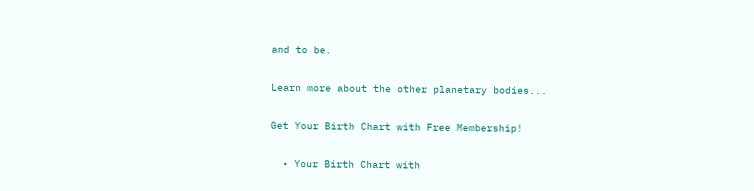and to be.

Learn more about the other planetary bodies...

Get Your Birth Chart with Free Membership!

  • Your Birth Chart with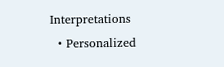Interpretations
  • Personalized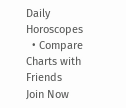Daily Horoscopes
  • Compare Charts with Friends
Join Now